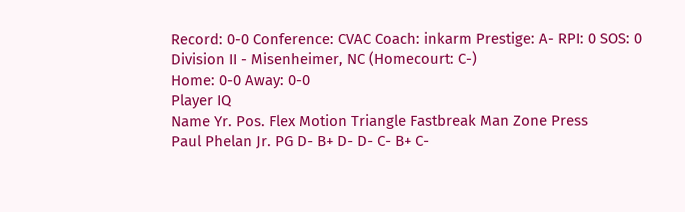Record: 0-0 Conference: CVAC Coach: inkarm Prestige: A- RPI: 0 SOS: 0
Division II - Misenheimer, NC (Homecourt: C-)
Home: 0-0 Away: 0-0
Player IQ
Name Yr. Pos. Flex Motion Triangle Fastbreak Man Zone Press
Paul Phelan Jr. PG D- B+ D- D- C- B+ C-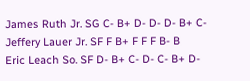James Ruth Jr. SG C- B+ D- D- D- B+ C-
Jeffery Lauer Jr. SF F B+ F F F B- B
Eric Leach So. SF D- B+ C- D- C- B+ D-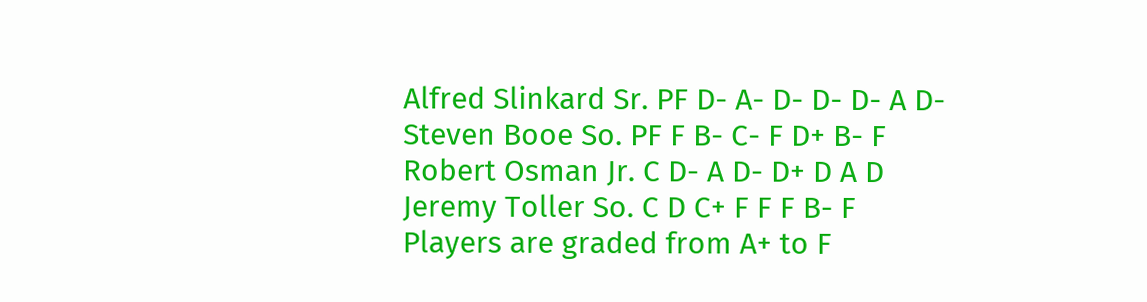Alfred Slinkard Sr. PF D- A- D- D- D- A D-
Steven Booe So. PF F B- C- F D+ B- F
Robert Osman Jr. C D- A D- D+ D A D
Jeremy Toller So. C D C+ F F F B- F
Players are graded from A+ to F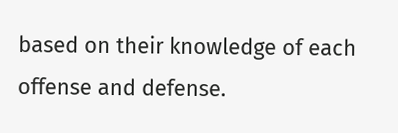based on their knowledge of each offense and defense.